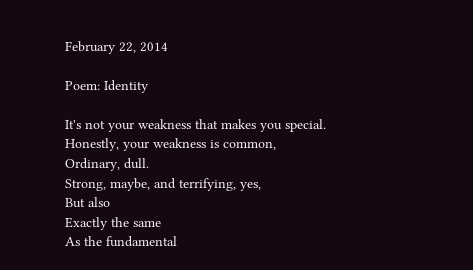February 22, 2014

Poem: Identity

It's not your weakness that makes you special.
Honestly, your weakness is common,
Ordinary, dull.
Strong, maybe, and terrifying, yes,
But also
Exactly the same
As the fundamental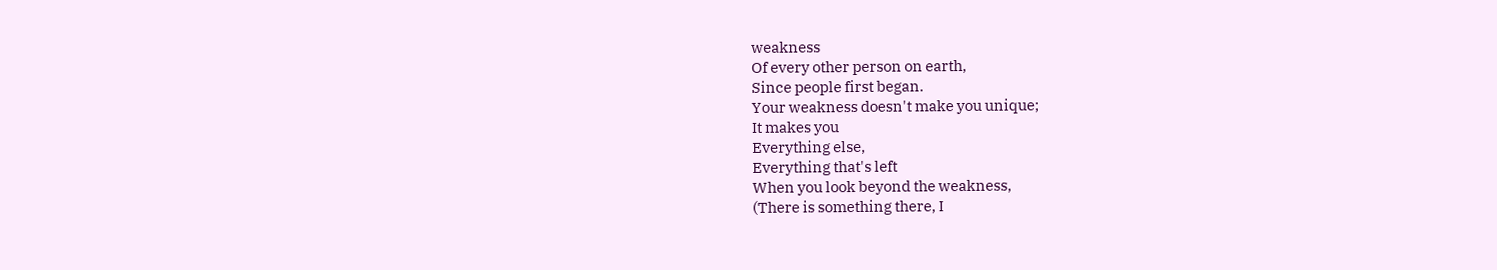weakness
Of every other person on earth,
Since people first began.
Your weakness doesn't make you unique;
It makes you
Everything else,
Everything that's left
When you look beyond the weakness,
(There is something there, I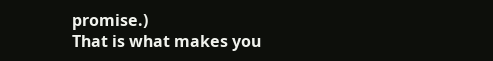promise.)
That is what makes you